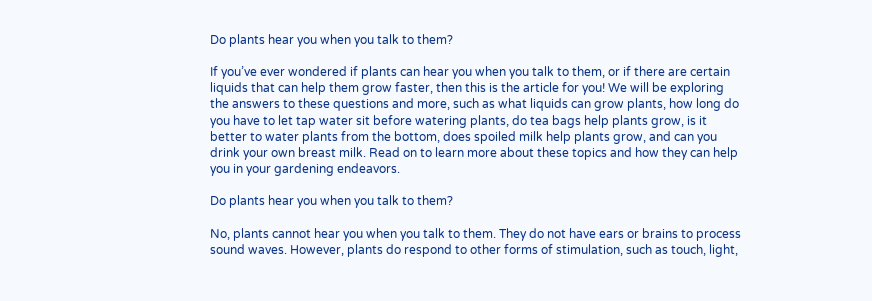Do plants hear you when you talk to them?

If you’ve ever wondered if plants can hear you when you talk to them, or if there are certain liquids that can help them grow faster, then this is the article for you! We will be exploring the answers to these questions and more, such as what liquids can grow plants, how long do you have to let tap water sit before watering plants, do tea bags help plants grow, is it better to water plants from the bottom, does spoiled milk help plants grow, and can you drink your own breast milk. Read on to learn more about these topics and how they can help you in your gardening endeavors.

Do plants hear you when you talk to them?

No, plants cannot hear you when you talk to them. They do not have ears or brains to process sound waves. However, plants do respond to other forms of stimulation, such as touch, light,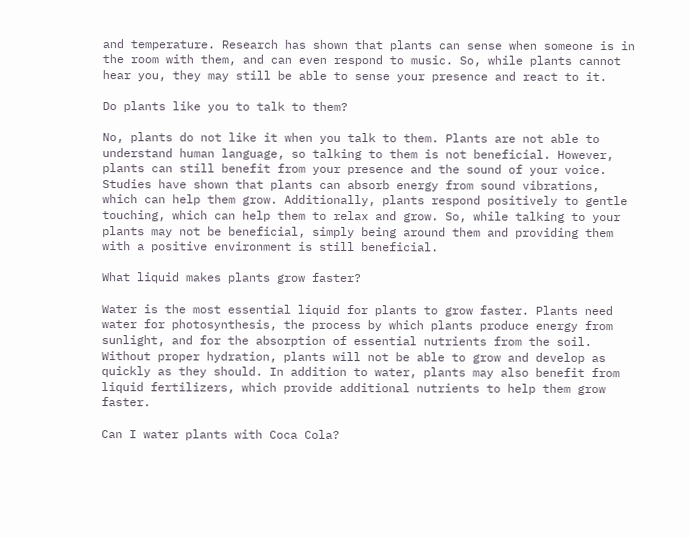and temperature. Research has shown that plants can sense when someone is in the room with them, and can even respond to music. So, while plants cannot hear you, they may still be able to sense your presence and react to it.

Do plants like you to talk to them?

No, plants do not like it when you talk to them. Plants are not able to understand human language, so talking to them is not beneficial. However, plants can still benefit from your presence and the sound of your voice. Studies have shown that plants can absorb energy from sound vibrations, which can help them grow. Additionally, plants respond positively to gentle touching, which can help them to relax and grow. So, while talking to your plants may not be beneficial, simply being around them and providing them with a positive environment is still beneficial.

What liquid makes plants grow faster?

Water is the most essential liquid for plants to grow faster. Plants need water for photosynthesis, the process by which plants produce energy from sunlight, and for the absorption of essential nutrients from the soil. Without proper hydration, plants will not be able to grow and develop as quickly as they should. In addition to water, plants may also benefit from liquid fertilizers, which provide additional nutrients to help them grow faster.

Can I water plants with Coca Cola?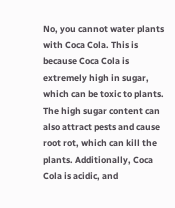No, you cannot water plants with Coca Cola. This is because Coca Cola is extremely high in sugar, which can be toxic to plants. The high sugar content can also attract pests and cause root rot, which can kill the plants. Additionally, Coca Cola is acidic, and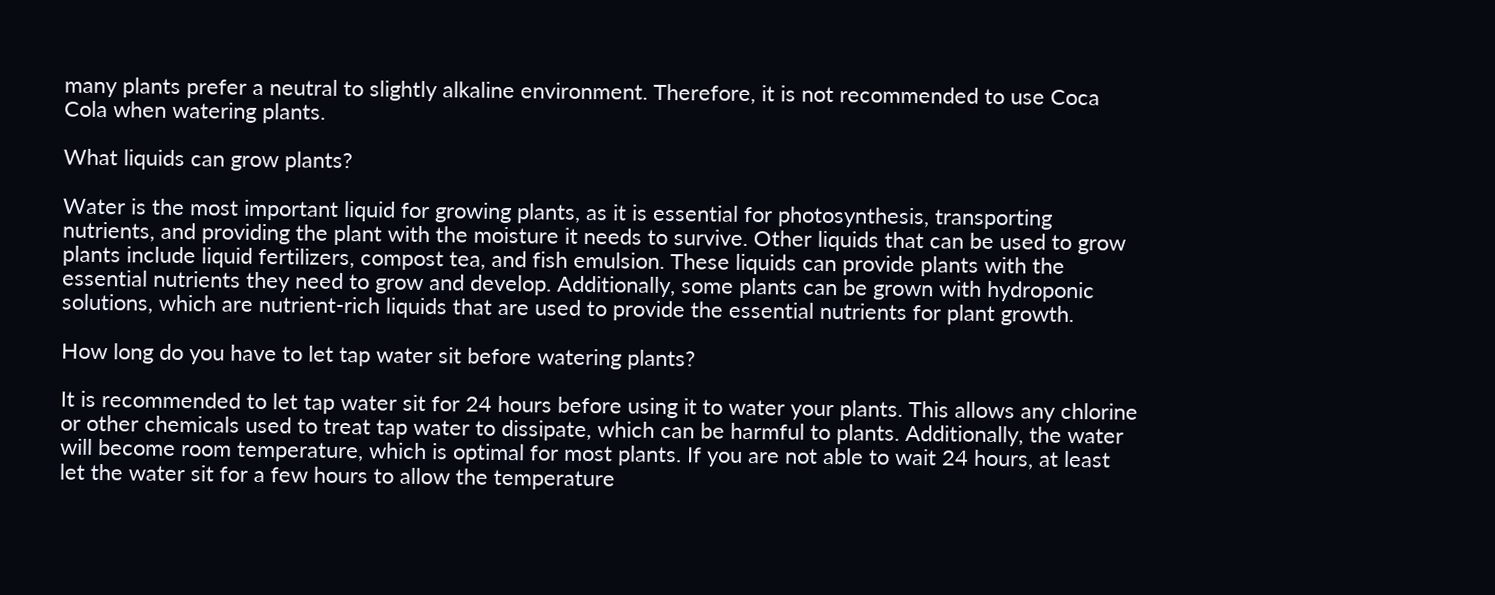many plants prefer a neutral to slightly alkaline environment. Therefore, it is not recommended to use Coca Cola when watering plants.

What liquids can grow plants?

Water is the most important liquid for growing plants, as it is essential for photosynthesis, transporting nutrients, and providing the plant with the moisture it needs to survive. Other liquids that can be used to grow plants include liquid fertilizers, compost tea, and fish emulsion. These liquids can provide plants with the essential nutrients they need to grow and develop. Additionally, some plants can be grown with hydroponic solutions, which are nutrient-rich liquids that are used to provide the essential nutrients for plant growth.

How long do you have to let tap water sit before watering plants?

It is recommended to let tap water sit for 24 hours before using it to water your plants. This allows any chlorine or other chemicals used to treat tap water to dissipate, which can be harmful to plants. Additionally, the water will become room temperature, which is optimal for most plants. If you are not able to wait 24 hours, at least let the water sit for a few hours to allow the temperature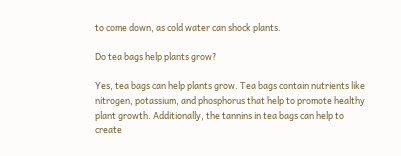to come down, as cold water can shock plants.

Do tea bags help plants grow?

Yes, tea bags can help plants grow. Tea bags contain nutrients like nitrogen, potassium, and phosphorus that help to promote healthy plant growth. Additionally, the tannins in tea bags can help to create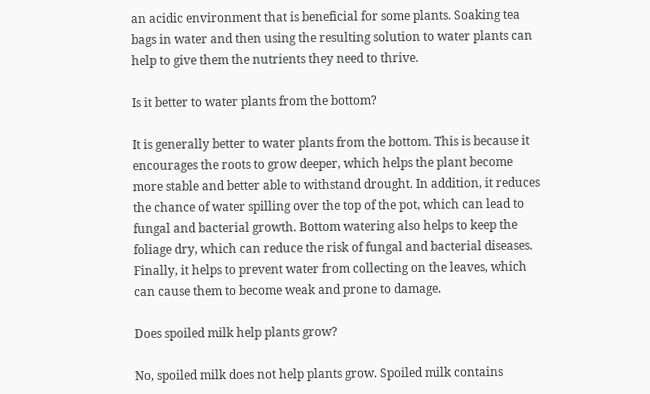an acidic environment that is beneficial for some plants. Soaking tea bags in water and then using the resulting solution to water plants can help to give them the nutrients they need to thrive.

Is it better to water plants from the bottom?

It is generally better to water plants from the bottom. This is because it encourages the roots to grow deeper, which helps the plant become more stable and better able to withstand drought. In addition, it reduces the chance of water spilling over the top of the pot, which can lead to fungal and bacterial growth. Bottom watering also helps to keep the foliage dry, which can reduce the risk of fungal and bacterial diseases. Finally, it helps to prevent water from collecting on the leaves, which can cause them to become weak and prone to damage.

Does spoiled milk help plants grow?

No, spoiled milk does not help plants grow. Spoiled milk contains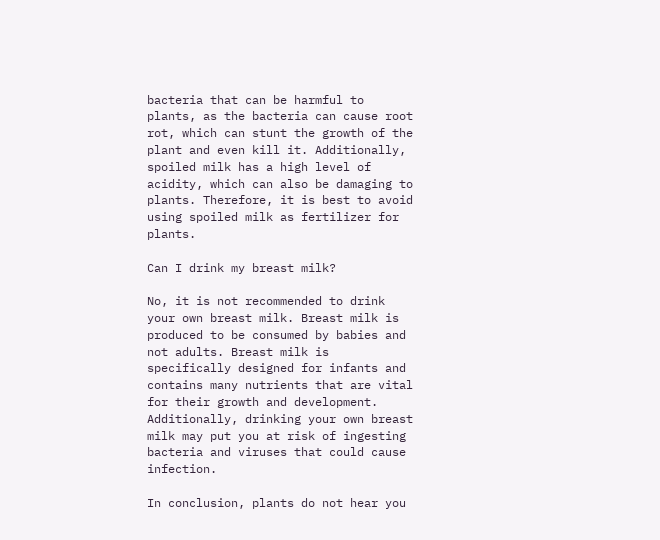bacteria that can be harmful to plants, as the bacteria can cause root rot, which can stunt the growth of the plant and even kill it. Additionally, spoiled milk has a high level of acidity, which can also be damaging to plants. Therefore, it is best to avoid using spoiled milk as fertilizer for plants.

Can I drink my breast milk?

No, it is not recommended to drink your own breast milk. Breast milk is produced to be consumed by babies and not adults. Breast milk is specifically designed for infants and contains many nutrients that are vital for their growth and development. Additionally, drinking your own breast milk may put you at risk of ingesting bacteria and viruses that could cause infection.

In conclusion, plants do not hear you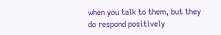when you talk to them, but they do respond positively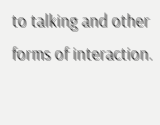to talking and other forms of interaction.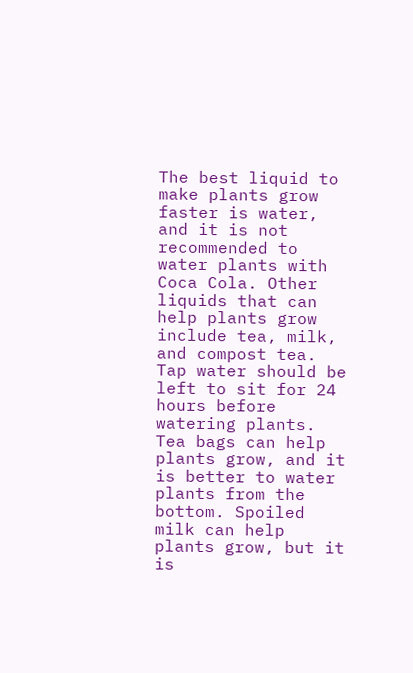The best liquid to make plants grow faster is water, and it is not recommended to water plants with Coca Cola. Other liquids that can help plants grow include tea, milk, and compost tea. Tap water should be left to sit for 24 hours before watering plants. Tea bags can help plants grow, and it is better to water plants from the bottom. Spoiled milk can help plants grow, but it is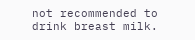not recommended to drink breast milk.